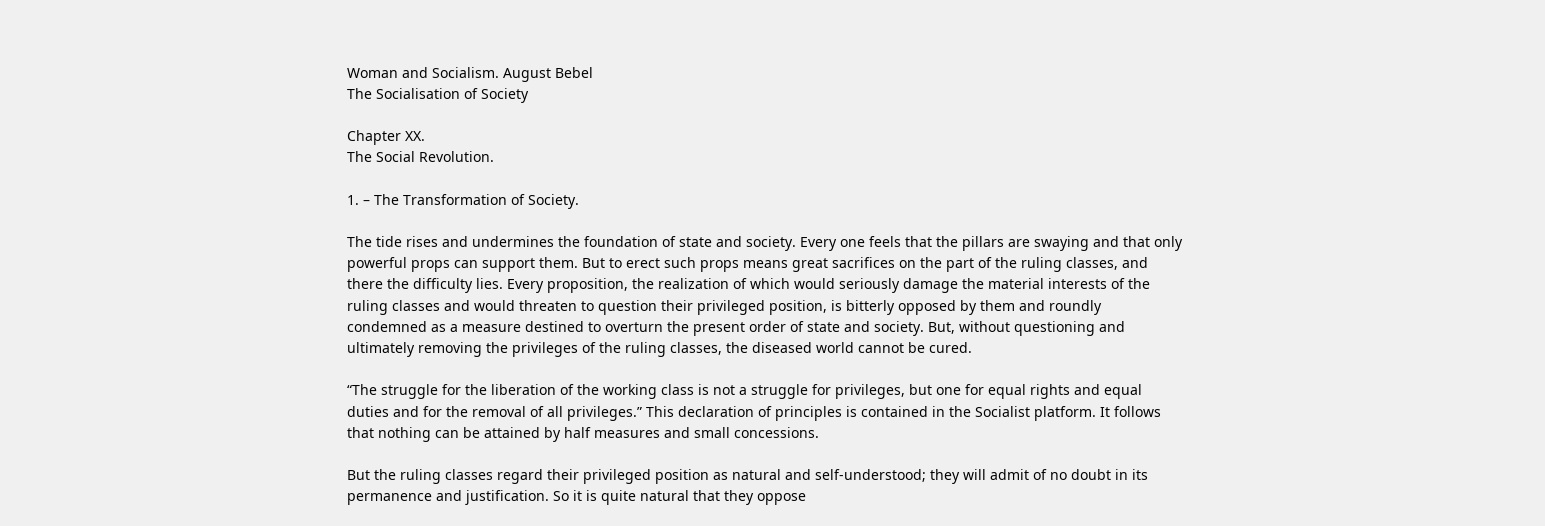Woman and Socialism. August Bebel
The Socialisation of Society

Chapter XX.
The Social Revolution.

1. – The Transformation of Society.

The tide rises and undermines the foundation of state and society. Every one feels that the pillars are swaying and that only powerful props can support them. But to erect such props means great sacrifices on the part of the ruling classes, and there the difficulty lies. Every proposition, the realization of which would seriously damage the material interests of the ruling classes and would threaten to question their privileged position, is bitterly opposed by them and roundly condemned as a measure destined to overturn the present order of state and society. But, without questioning and ultimately removing the privileges of the ruling classes, the diseased world cannot be cured.

“The struggle for the liberation of the working class is not a struggle for privileges, but one for equal rights and equal duties and for the removal of all privileges.” This declaration of principles is contained in the Socialist platform. It follows that nothing can be attained by half measures and small concessions.

But the ruling classes regard their privileged position as natural and self-understood; they will admit of no doubt in its permanence and justification. So it is quite natural that they oppose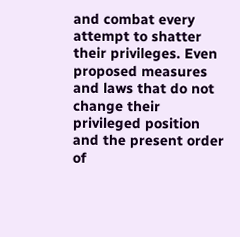and combat every attempt to shatter their privileges. Even proposed measures and laws that do not change their privileged position and the present order of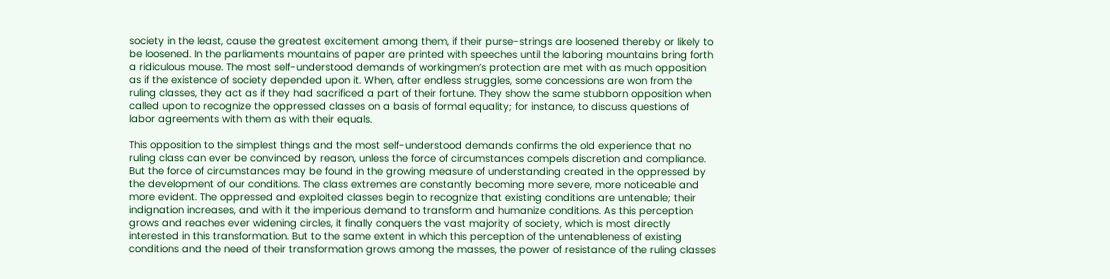society in the least, cause the greatest excitement among them, if their purse-strings are loosened thereby or likely to be loosened. In the parliaments mountains of paper are printed with speeches until the laboring mountains bring forth a ridiculous mouse. The most self-understood demands of workingmen’s protection are met with as much opposition as if the existence of society depended upon it. When, after endless struggles, some concessions are won from the ruling classes, they act as if they had sacrificed a part of their fortune. They show the same stubborn opposition when called upon to recognize the oppressed classes on a basis of formal equality; for instance, to discuss questions of labor agreements with them as with their equals.

This opposition to the simplest things and the most self-understood demands confirms the old experience that no ruling class can ever be convinced by reason, unless the force of circumstances compels discretion and compliance. But the force of circumstances may be found in the growing measure of understanding created in the oppressed by the development of our conditions. The class extremes are constantly becoming more severe, more noticeable and more evident. The oppressed and exploited classes begin to recognize that existing conditions are untenable; their indignation increases, and with it the imperious demand to transform and humanize conditions. As this perception grows and reaches ever widening circles, it finally conquers the vast majority of society, which is most directly interested in this transformation. But to the same extent in which this perception of the untenableness of existing conditions and the need of their transformation grows among the masses, the power of resistance of the ruling classes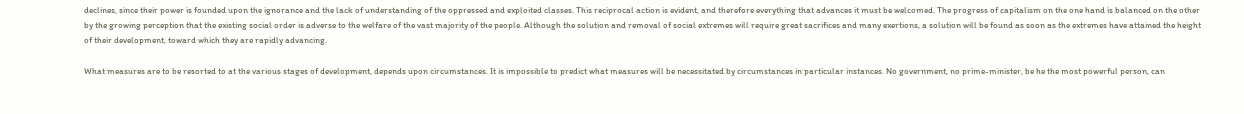declines, since their power is founded upon the ignorance and the lack of understanding of the oppressed and exploited classes. This reciprocal action is evident, and therefore everything that advances it must be welcomed. The progress of capitalism on the one hand is balanced on the other by the growing perception that the existing social order is adverse to the welfare of the vast majority of the people. Although the solution and removal of social extremes will require great sacrifices and many exertions, a solution will be found as soon as the extremes have attained the height of their development, toward which they are rapidly advancing.

What measures are to be resorted to at the various stages of development, depends upon circumstances. It is impossible to predict what measures will be necessitated by circumstances in particular instances. No government, no prime-minister, be he the most powerful person, can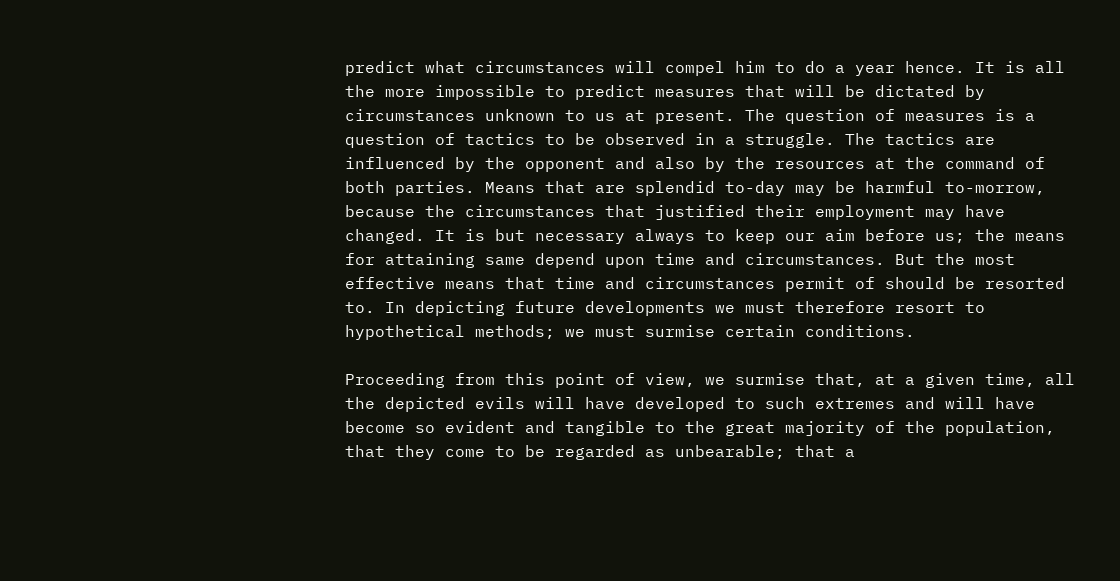predict what circumstances will compel him to do a year hence. It is all the more impossible to predict measures that will be dictated by circumstances unknown to us at present. The question of measures is a question of tactics to be observed in a struggle. The tactics are influenced by the opponent and also by the resources at the command of both parties. Means that are splendid to-day may be harmful to-morrow, because the circumstances that justified their employment may have changed. It is but necessary always to keep our aim before us; the means for attaining same depend upon time and circumstances. But the most effective means that time and circumstances permit of should be resorted to. In depicting future developments we must therefore resort to hypothetical methods; we must surmise certain conditions.

Proceeding from this point of view, we surmise that, at a given time, all the depicted evils will have developed to such extremes and will have become so evident and tangible to the great majority of the population, that they come to be regarded as unbearable; that a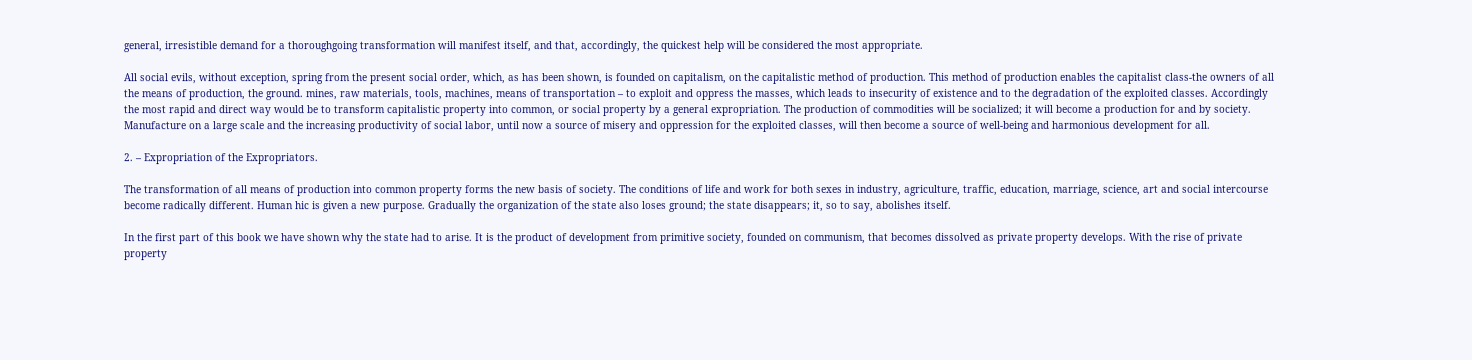general, irresistible demand for a thoroughgoing transformation will manifest itself, and that, accordingly, the quickest help will be considered the most appropriate.

All social evils, without exception, spring from the present social order, which, as has been shown, is founded on capitalism, on the capitalistic method of production. This method of production enables the capitalist class-the owners of all the means of production, the ground. mines, raw materials, tools, machines, means of transportation – to exploit and oppress the masses, which leads to insecurity of existence and to the degradation of the exploited classes. Accordingly the most rapid and direct way would be to transform capitalistic property into common, or social property by a general expropriation. The production of commodities will be socialized; it will become a production for and by society. Manufacture on a large scale and the increasing productivity of social labor, until now a source of misery and oppression for the exploited classes, will then become a source of well-being and harmonious development for all.

2. – Expropriation of the Expropriators.

The transformation of all means of production into common property forms the new basis of society. The conditions of life and work for both sexes in industry, agriculture, traffic, education, marriage, science, art and social intercourse become radically different. Human hic is given a new purpose. Gradually the organization of the state also loses ground; the state disappears; it, so to say, abolishes itself.

In the first part of this book we have shown why the state had to arise. It is the product of development from primitive society, founded on communism, that becomes dissolved as private property develops. With the rise of private property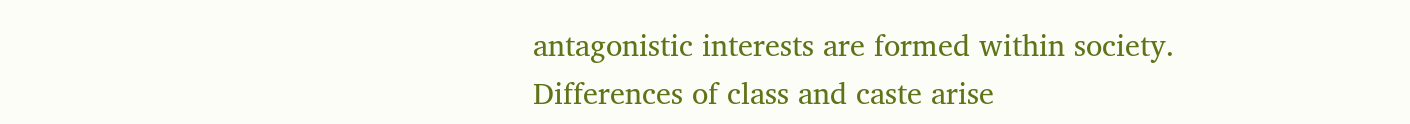antagonistic interests are formed within society. Differences of class and caste arise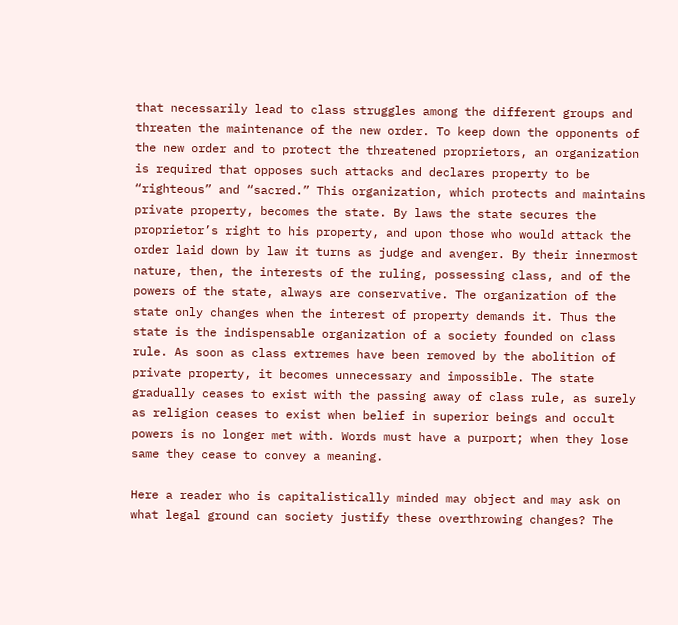that necessarily lead to class struggles among the different groups and threaten the maintenance of the new order. To keep down the opponents of the new order and to protect the threatened proprietors, an organization is required that opposes such attacks and declares property to be “righteous” and “sacred.” This organization, which protects and maintains private property, becomes the state. By laws the state secures the proprietor’s right to his property, and upon those who would attack the order laid down by law it turns as judge and avenger. By their innermost nature, then, the interests of the ruling, possessing class, and of the powers of the state, always are conservative. The organization of the state only changes when the interest of property demands it. Thus the state is the indispensable organization of a society founded on class rule. As soon as class extremes have been removed by the abolition of private property, it becomes unnecessary and impossible. The state gradually ceases to exist with the passing away of class rule, as surely as religion ceases to exist when belief in superior beings and occult powers is no longer met with. Words must have a purport; when they lose same they cease to convey a meaning.

Here a reader who is capitalistically minded may object and may ask on what legal ground can society justify these overthrowing changes? The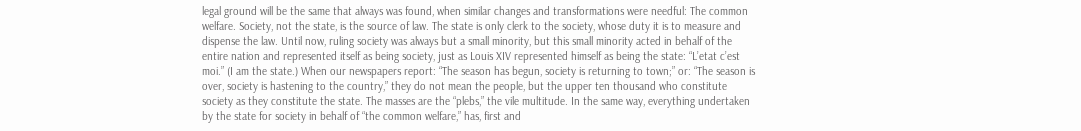legal ground will be the same that always was found, when similar changes and transformations were needful: The common welfare. Society, not the state, is the source of law. The state is only clerk to the society, whose duty it is to measure and dispense the law. Until now, ruling society was always but a small minority, but this small minority acted in behalf of the entire nation and represented itself as being society, just as Louis XIV represented himself as being the state: “L’etat c’est moi.” (I am the state.) When our newspapers report: “The season has begun, society is returning to town;” or: “The season is over, society is hastening to the country,” they do not mean the people, but the upper ten thousand who constitute society as they constitute the state. The masses are the “plebs,” the vile multitude. In the same way, everything undertaken by the state for society in behalf of “the common welfare,” has, first and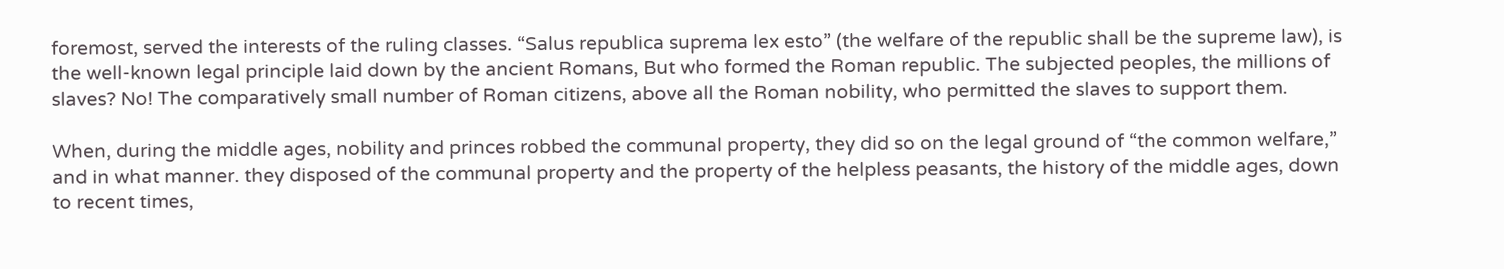foremost, served the interests of the ruling classes. “Salus republica suprema lex esto” (the welfare of the republic shall be the supreme law), is the well-known legal principle laid down by the ancient Romans, But who formed the Roman republic. The subjected peoples, the millions of slaves? No! The comparatively small number of Roman citizens, above all the Roman nobility, who permitted the slaves to support them.

When, during the middle ages, nobility and princes robbed the communal property, they did so on the legal ground of “the common welfare,” and in what manner. they disposed of the communal property and the property of the helpless peasants, the history of the middle ages, down to recent times,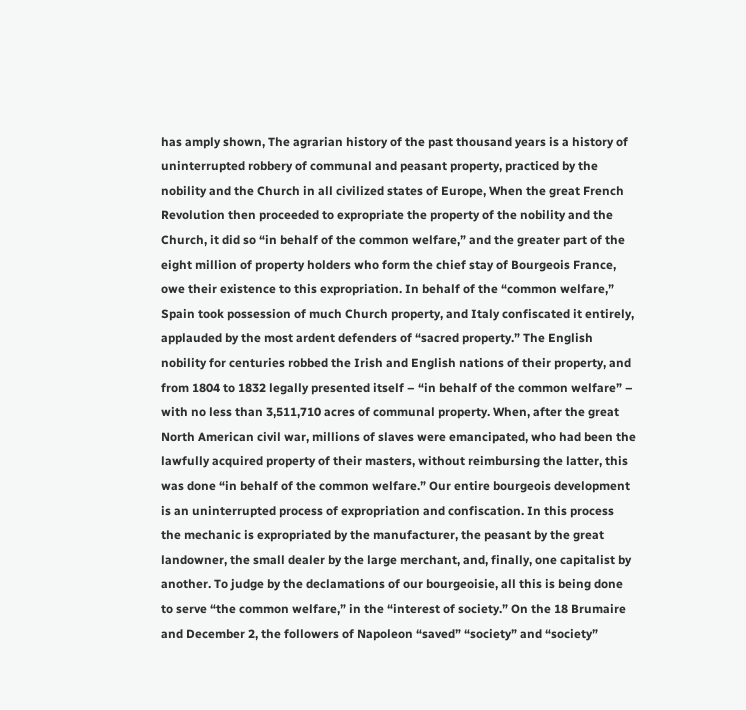has amply shown, The agrarian history of the past thousand years is a history of uninterrupted robbery of communal and peasant property, practiced by the nobility and the Church in all civilized states of Europe, When the great French Revolution then proceeded to expropriate the property of the nobility and the Church, it did so “in behalf of the common welfare,” and the greater part of the eight million of property holders who form the chief stay of Bourgeois France, owe their existence to this expropriation. In behalf of the “common welfare,” Spain took possession of much Church property, and Italy confiscated it entirely, applauded by the most ardent defenders of “sacred property.” The English nobility for centuries robbed the Irish and English nations of their property, and from 1804 to 1832 legally presented itself – “in behalf of the common welfare” – with no less than 3,511,710 acres of communal property. When, after the great North American civil war, millions of slaves were emancipated, who had been the lawfully acquired property of their masters, without reimbursing the latter, this was done “in behalf of the common welfare.” Our entire bourgeois development is an uninterrupted process of expropriation and confiscation. In this process the mechanic is expropriated by the manufacturer, the peasant by the great landowner, the small dealer by the large merchant, and, finally, one capitalist by another. To judge by the declamations of our bourgeoisie, all this is being done to serve “the common welfare,” in the “interest of society.” On the 18 Brumaire and December 2, the followers of Napoleon “saved” “society” and “society”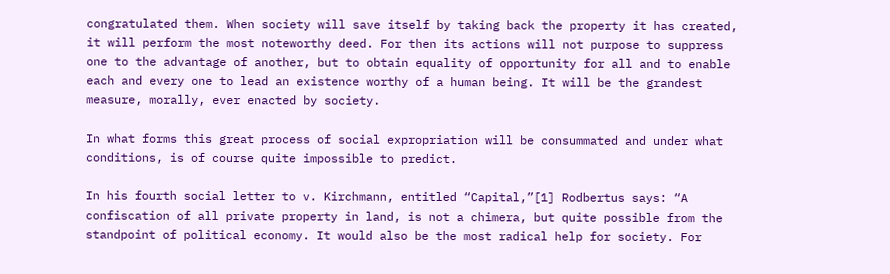congratulated them. When society will save itself by taking back the property it has created, it will perform the most noteworthy deed. For then its actions will not purpose to suppress one to the advantage of another, but to obtain equality of opportunity for all and to enable each and every one to lead an existence worthy of a human being. It will be the grandest measure, morally, ever enacted by society.

In what forms this great process of social expropriation will be consummated and under what conditions, is of course quite impossible to predict.

In his fourth social letter to v. Kirchmann, entitled “Capital,”[1] Rodbertus says: “A confiscation of all private property in land, is not a chimera, but quite possible from the standpoint of political economy. It would also be the most radical help for society. For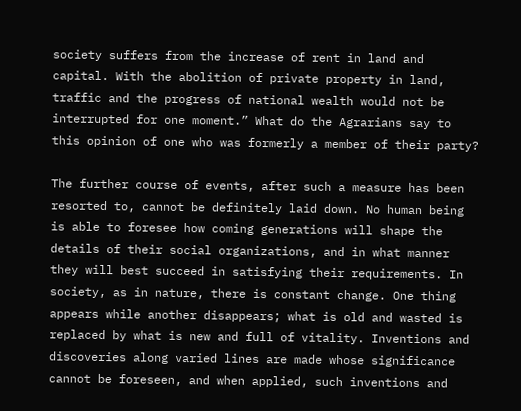society suffers from the increase of rent in land and capital. With the abolition of private property in land, traffic and the progress of national wealth would not be interrupted for one moment.” What do the Agrarians say to this opinion of one who was formerly a member of their party?

The further course of events, after such a measure has been resorted to, cannot be definitely laid down. No human being is able to foresee how coming generations will shape the details of their social organizations, and in what manner they will best succeed in satisfying their requirements. In society, as in nature, there is constant change. One thing appears while another disappears; what is old and wasted is replaced by what is new and full of vitality. Inventions and discoveries along varied lines are made whose significance cannot be foreseen, and when applied, such inventions and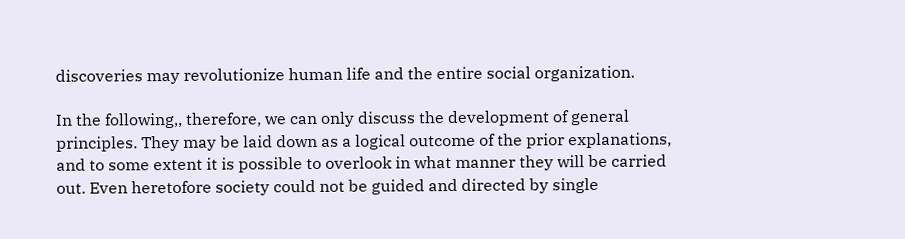discoveries may revolutionize human life and the entire social organization.

In the following,, therefore, we can only discuss the development of general principles. They may be laid down as a logical outcome of the prior explanations, and to some extent it is possible to overlook in what manner they will be carried out. Even heretofore society could not be guided and directed by single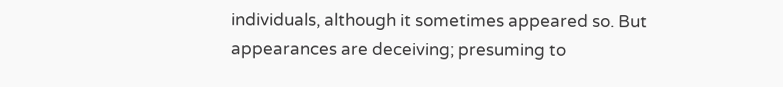individuals, although it sometimes appeared so. But appearances are deceiving; presuming to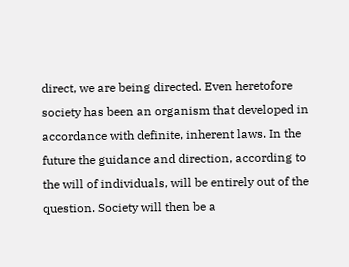direct, we are being directed. Even heretofore society has been an organism that developed in accordance with definite, inherent laws. In the future the guidance and direction, according to the will of individuals, will be entirely out of the question. Society will then be a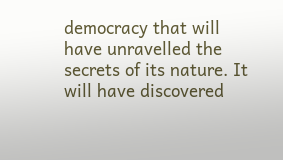democracy that will have unravelled the secrets of its nature. It will have discovered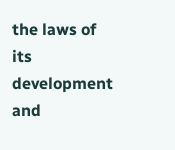the laws of its development and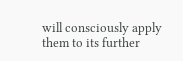will consciously apply them to its further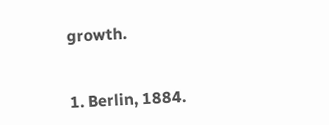growth.


1. Berlin, 1884.